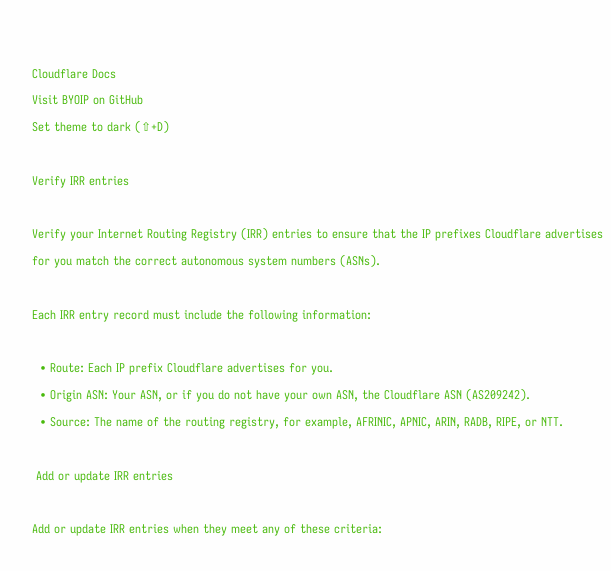Cloudflare Docs
Visit BYOIP on GitHub
Set theme to dark (⇧+D)

Verify IRR entries

Verify your Internet Routing Registry (IRR) entries to ensure that the IP prefixes Cloudflare advertises for you match the correct autonomous system numbers (ASNs).

Each IRR entry record must include the following information:

  • Route: Each IP prefix Cloudflare advertises for you.
  • Origin ASN: Your ASN, or if you do not have your own ASN, the Cloudflare ASN (AS209242).
  • Source: The name of the routing registry, for example, AFRINIC, APNIC, ARIN, RADB, RIPE, or NTT.

 Add or update IRR entries

Add or update IRR entries when they meet any of these criteria: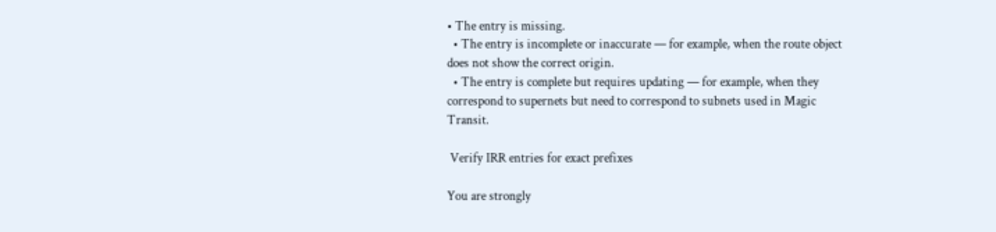• The entry is missing.
  • The entry is incomplete or inaccurate — for example, when the route object does not show the correct origin.
  • The entry is complete but requires updating — for example, when they correspond to supernets but need to correspond to subnets used in Magic Transit.

 Verify IRR entries for exact prefixes

You are strongly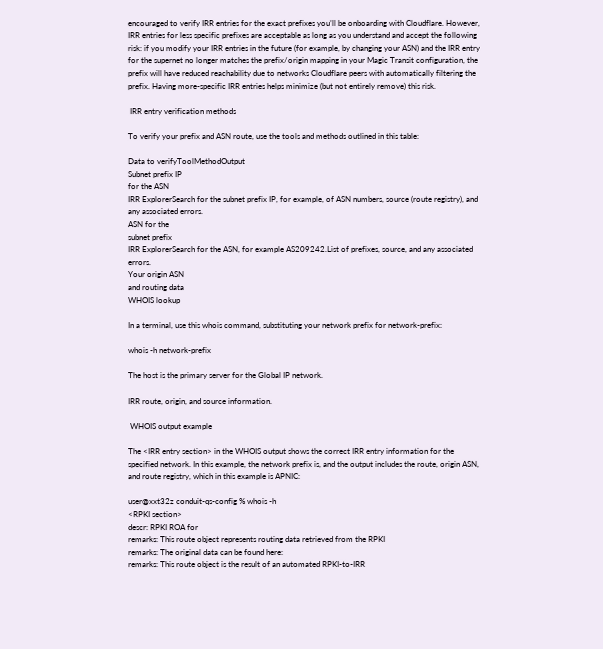encouraged to verify IRR entries for the exact prefixes you’ll be onboarding with Cloudflare. However, IRR entries for less specific prefixes are acceptable as long as you understand and accept the following risk: if you modify your IRR entries in the future (for example, by changing your ASN) and the IRR entry for the supernet no longer matches the prefix/origin mapping in your Magic Transit configuration, the prefix will have reduced reachability due to networks Cloudflare peers with automatically filtering the prefix. Having more-specific IRR entries helps minimize (but not entirely remove) this risk.

 IRR entry verification methods

To verify your prefix and ASN route, use the tools and methods outlined in this table:

Data to verifyToolMethodOutput
Subnet prefix IP
for the ASN
IRR ExplorerSearch for the subnet prefix IP, for example, of ASN numbers, source (route registry), and any associated errors.
ASN for the
subnet prefix
IRR ExplorerSearch for the ASN, for example AS209242.List of prefixes, source, and any associated errors.
Your origin ASN
and routing data
WHOIS lookup

In a terminal, use this whois command, substituting your network prefix for network-prefix:

whois -h network-prefix

The host is the primary server for the Global IP network.

IRR route, origin, and source information.

 WHOIS output example

The <IRR entry section> in the WHOIS output shows the correct IRR entry information for the specified network. In this example, the network prefix is, and the output includes the route, origin ASN, and route registry, which in this example is APNIC:

user@xxt32z conduit-qs-config % whois -h
<RPKI section>
descr: RPKI ROA for
remarks: This route object represents routing data retrieved from the RPKI
remarks: The original data can be found here:
remarks: This route object is the result of an automated RPKI-to-IRR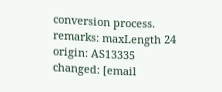conversion process.
remarks: maxLength 24
origin: AS13335
changed: [email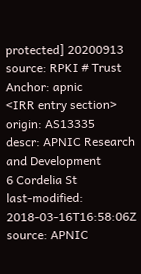protected] 20200913
source: RPKI # Trust Anchor: apnic
<IRR entry section>
origin: AS13335
descr: APNIC Research and Development
6 Cordelia St
last-modified: 2018-03-16T16:58:06Z
source: APNIC